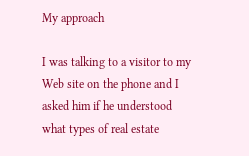My approach

I was talking to a visitor to my Web site on the phone and I asked him if he understood what types of real estate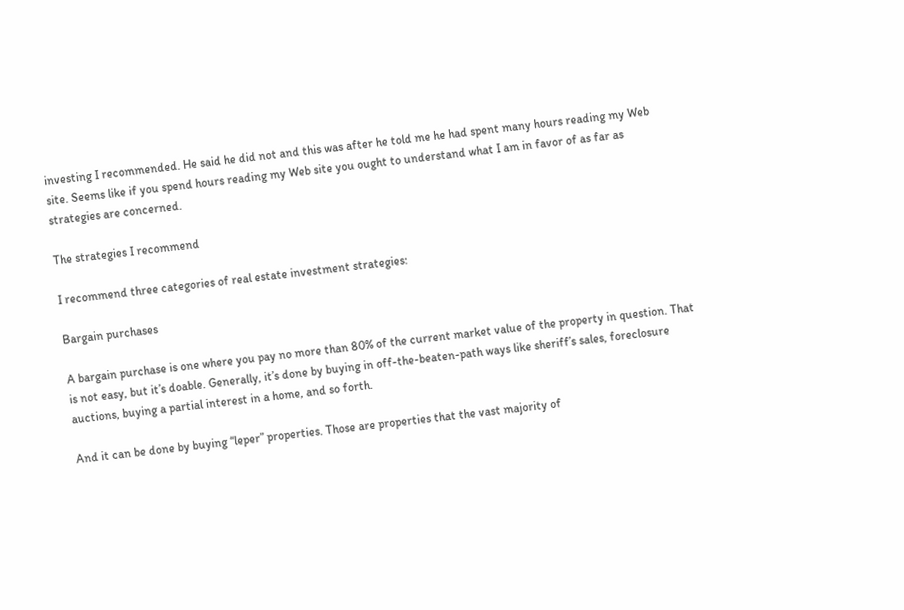investing I recommended. He said he did not and this was after he told me he had spent many hours reading my Web site. Seems like if you spend hours reading my Web site you ought to understand what I am in favor of as far as strategies are concerned.

The strategies I recommend

I recommend three categories of real estate investment strategies:

Bargain purchases

A bargain purchase is one where you pay no more than 80% of the current market value of the property in question. That is not easy, but it’s doable. Generally, it’s done by buying in off-the-beaten-path ways like sheriff’s sales, foreclosure auctions, buying a partial interest in a home, and so forth.

And it can be done by buying “leper” properties. Those are properties that the vast majority of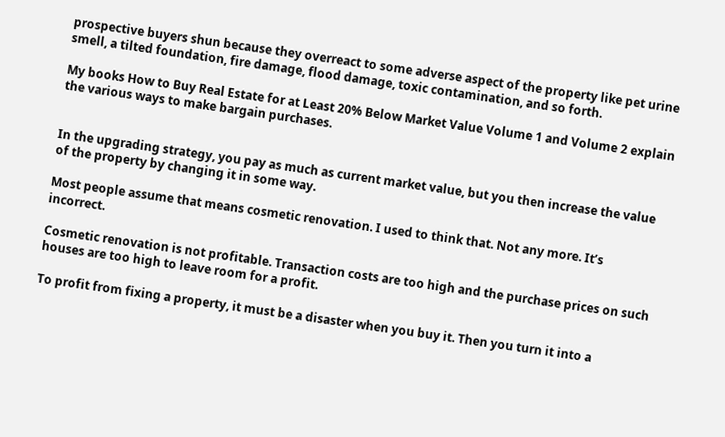prospective buyers shun because they overreact to some adverse aspect of the property like pet urine smell, a tilted foundation, fire damage, flood damage, toxic contamination, and so forth.

My books How to Buy Real Estate for at Least 20% Below Market Value Volume 1 and Volume 2 explain the various ways to make bargain purchases.


In the upgrading strategy, you pay as much as current market value, but you then increase the value of the property by changing it in some way.

Most people assume that means cosmetic renovation. I used to think that. Not any more. It’s incorrect.

Cosmetic renovation is not profitable. Transaction costs are too high and the purchase prices on such houses are too high to leave room for a profit.

To profit from fixing a property, it must be a disaster when you buy it. Then you turn it into a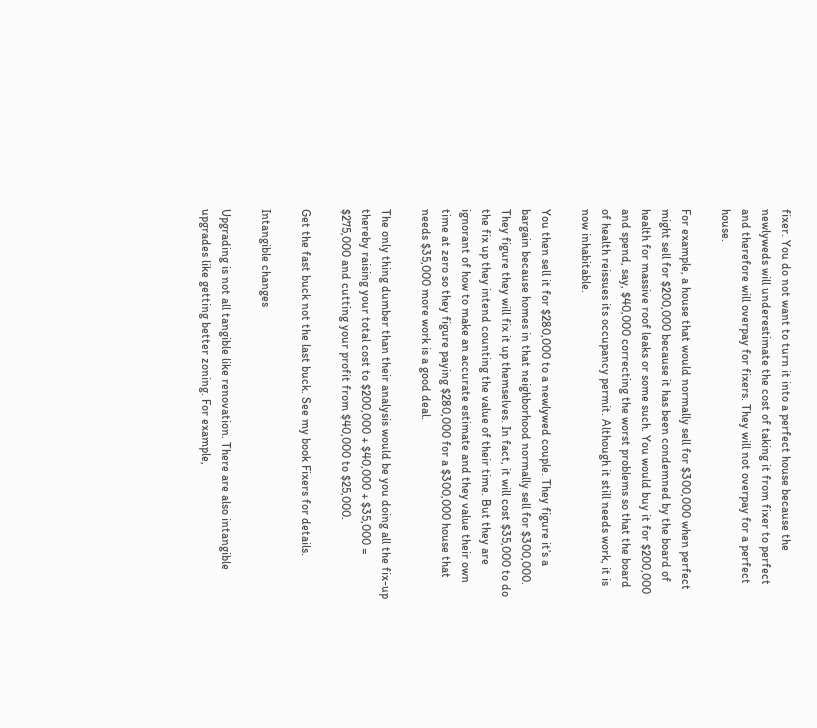fixer. You do not want to turn it into a perfect house because the newlyweds will underestimate the cost of taking it from fixer to perfect and therefore will overpay for fixers. They will not overpay for a perfect house.

For example, a house that would normally sell for $300,000 when perfect might sell for $200,000 because it has been condemned by the board of health for massive roof leaks or some such. You would buy it for $200,000 and spend, say, $40,000 correcting the worst problems so that the board of health reissues its occupancy permit. Although it still needs work, it is now inhabitable.

You then sell it for $280,000 to a newlywed couple. They figure it’s a bargain because homes in that neighborhood normally sell for $300,000. They figure they will fix it up themselves. In fact, it will cost $35,000 to do the fix up they intend counting the value of their time. But they are ignorant of how to make an accurate estimate and they value their own time at zero so they figure paying $280,000 for a $300,000 house that needs $35,000 more work is a good deal.

The only thing dumber than their analysis would be you doing all the fix-up thereby raising your total cost to $200,000 + $40,000 + $35,000 = $275,000 and cutting your profit from $40,000 to $25,000.

Get the fast buck not the last buck. See my book Fixers for details.

Intangible changes

Upgrading is not all tangible like renovation. There are also intangible upgrades like getting better zoning. For example,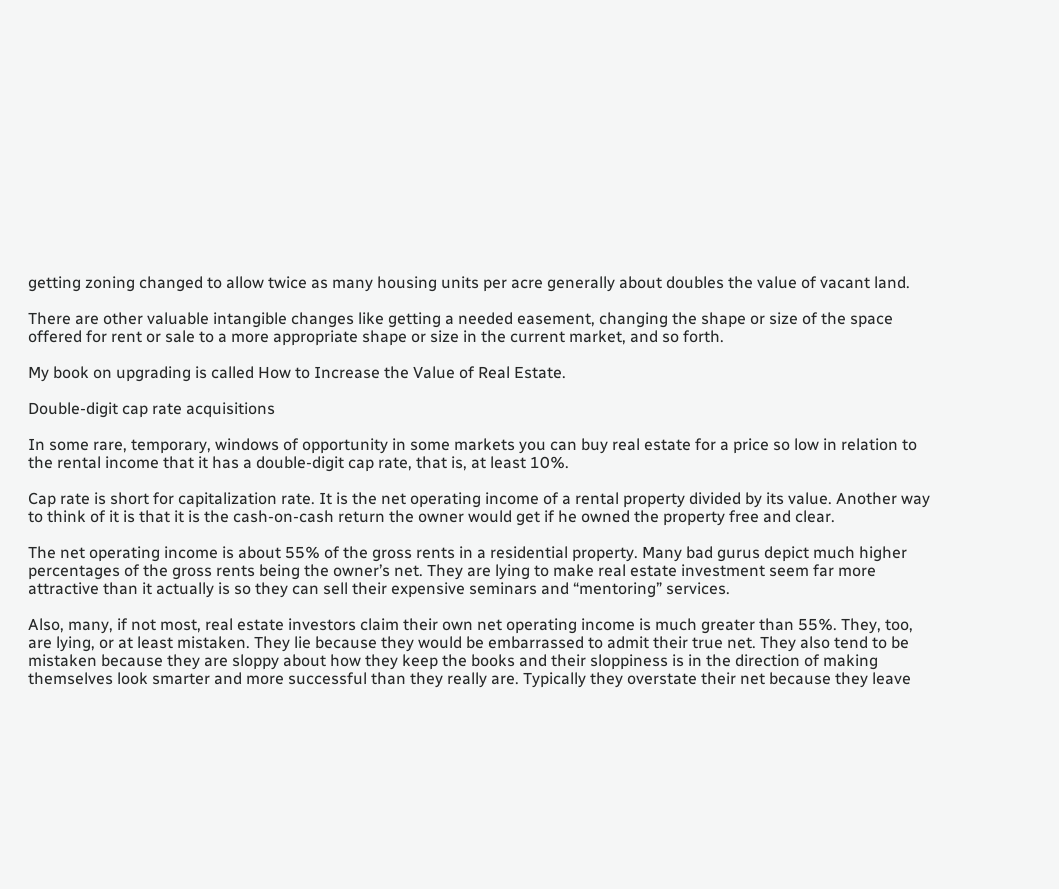getting zoning changed to allow twice as many housing units per acre generally about doubles the value of vacant land.

There are other valuable intangible changes like getting a needed easement, changing the shape or size of the space offered for rent or sale to a more appropriate shape or size in the current market, and so forth.

My book on upgrading is called How to Increase the Value of Real Estate.

Double-digit cap rate acquisitions

In some rare, temporary, windows of opportunity in some markets you can buy real estate for a price so low in relation to the rental income that it has a double-digit cap rate, that is, at least 10%.

Cap rate is short for capitalization rate. It is the net operating income of a rental property divided by its value. Another way to think of it is that it is the cash-on-cash return the owner would get if he owned the property free and clear.

The net operating income is about 55% of the gross rents in a residential property. Many bad gurus depict much higher percentages of the gross rents being the owner’s net. They are lying to make real estate investment seem far more attractive than it actually is so they can sell their expensive seminars and “mentoring” services.

Also, many, if not most, real estate investors claim their own net operating income is much greater than 55%. They, too, are lying, or at least mistaken. They lie because they would be embarrassed to admit their true net. They also tend to be mistaken because they are sloppy about how they keep the books and their sloppiness is in the direction of making themselves look smarter and more successful than they really are. Typically they overstate their net because they leave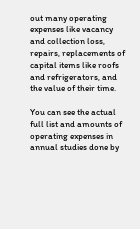out many operating expenses like vacancy and collection loss, repairs, replacements of capital items like roofs and refrigerators, and the value of their time.

You can see the actual full list and amounts of operating expenses in annual studies done by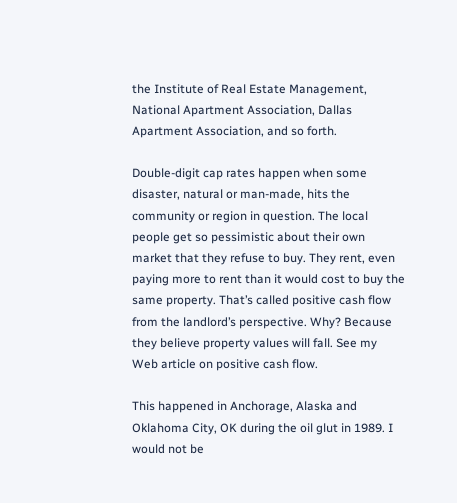the Institute of Real Estate Management, National Apartment Association, Dallas Apartment Association, and so forth.

Double-digit cap rates happen when some disaster, natural or man-made, hits the community or region in question. The local people get so pessimistic about their own market that they refuse to buy. They rent, even paying more to rent than it would cost to buy the same property. That’s called positive cash flow from the landlord’s perspective. Why? Because they believe property values will fall. See my Web article on positive cash flow.

This happened in Anchorage, Alaska and Oklahoma City, OK during the oil glut in 1989. I would not be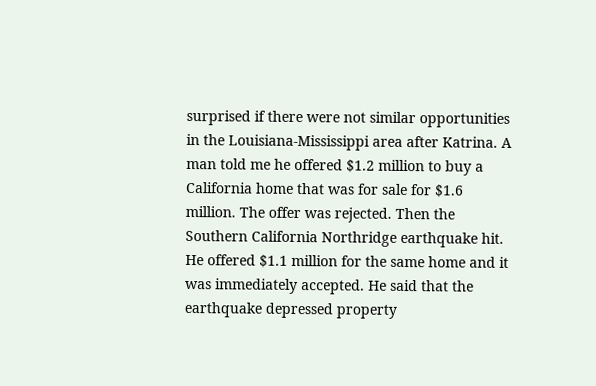surprised if there were not similar opportunities in the Louisiana-Mississippi area after Katrina. A man told me he offered $1.2 million to buy a California home that was for sale for $1.6 million. The offer was rejected. Then the Southern California Northridge earthquake hit. He offered $1.1 million for the same home and it was immediately accepted. He said that the earthquake depressed property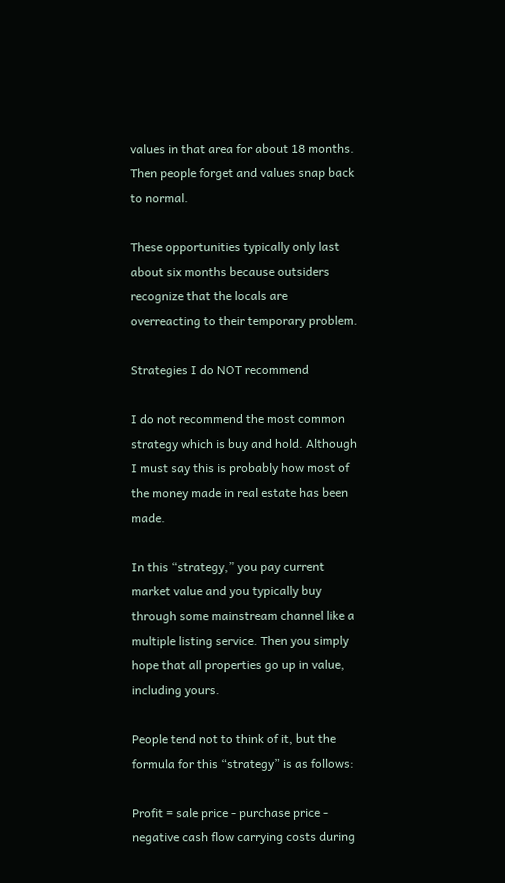values in that area for about 18 months. Then people forget and values snap back to normal.

These opportunities typically only last about six months because outsiders recognize that the locals are overreacting to their temporary problem.

Strategies I do NOT recommend

I do not recommend the most common strategy which is buy and hold. Although I must say this is probably how most of the money made in real estate has been made.

In this “strategy,” you pay current market value and you typically buy through some mainstream channel like a multiple listing service. Then you simply hope that all properties go up in value, including yours.

People tend not to think of it, but the formula for this “strategy” is as follows:

Profit = sale price - purchase price - negative cash flow carrying costs during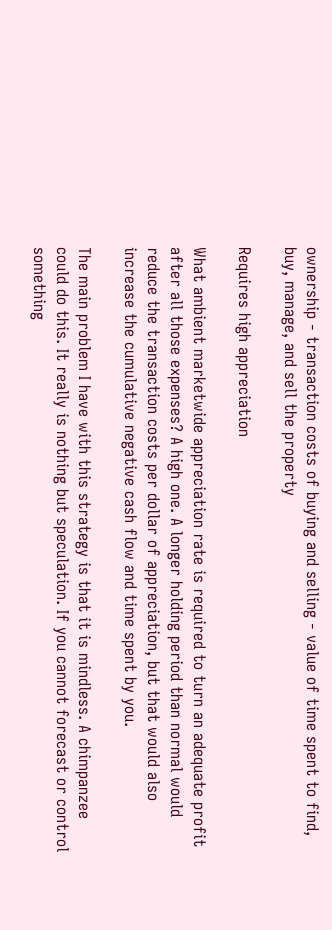ownership - transaction costs of buying and selling - value of time spent to find, buy, manage, and sell the property

Requires high appreciation

What ambient marketwide appreciation rate is required to turn an adequate profit after all those expenses? A high one. A longer holding period than normal would reduce the transaction costs per dollar of appreciation, but that would also increase the cumulative negative cash flow and time spent by you.

The main problem I have with this strategy is that it is mindless. A chimpanzee could do this. It really is nothing but speculation. If you cannot forecast or control something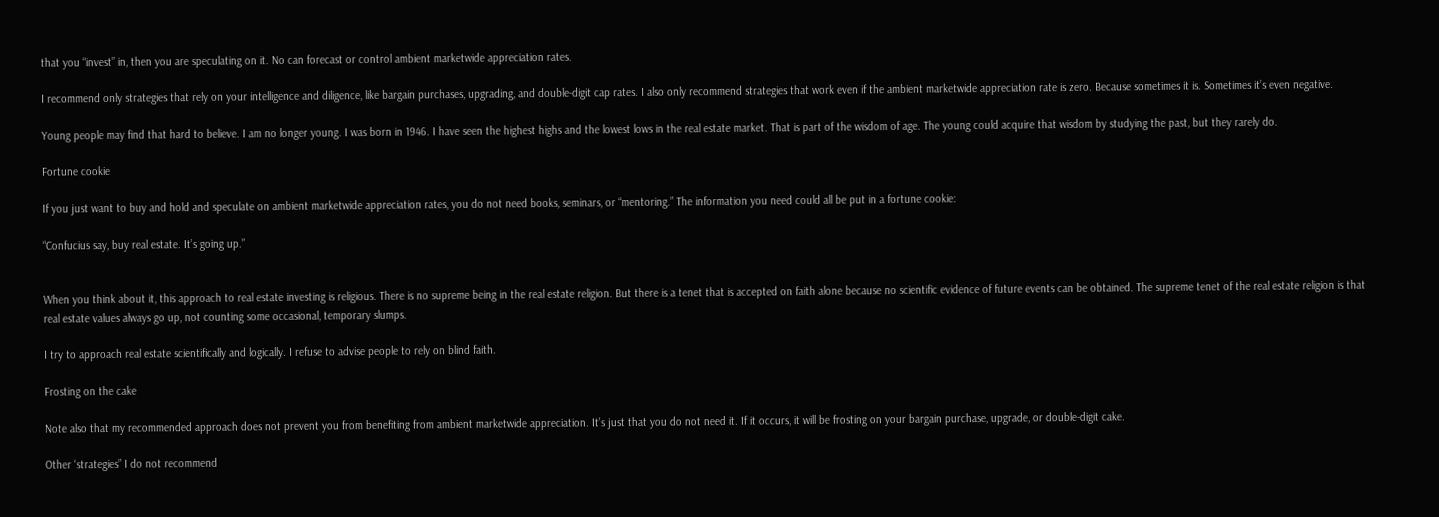that you “invest” in, then you are speculating on it. No can forecast or control ambient marketwide appreciation rates.

I recommend only strategies that rely on your intelligence and diligence, like bargain purchases, upgrading, and double-digit cap rates. I also only recommend strategies that work even if the ambient marketwide appreciation rate is zero. Because sometimes it is. Sometimes it’s even negative.

Young people may find that hard to believe. I am no longer young. I was born in 1946. I have seen the highest highs and the lowest lows in the real estate market. That is part of the wisdom of age. The young could acquire that wisdom by studying the past, but they rarely do.

Fortune cookie

If you just want to buy and hold and speculate on ambient marketwide appreciation rates, you do not need books, seminars, or “mentoring.” The information you need could all be put in a fortune cookie:

“Confucius say, buy real estate. It’s going up.”


When you think about it, this approach to real estate investing is religious. There is no supreme being in the real estate religion. But there is a tenet that is accepted on faith alone because no scientific evidence of future events can be obtained. The supreme tenet of the real estate religion is that real estate values always go up, not counting some occasional, temporary slumps.

I try to approach real estate scientifically and logically. I refuse to advise people to rely on blind faith.

Frosting on the cake

Note also that my recommended approach does not prevent you from benefiting from ambient marketwide appreciation. It’s just that you do not need it. If it occurs, it will be frosting on your bargain purchase, upgrade, or double-digit cake.

Other ‘strategies” I do not recommend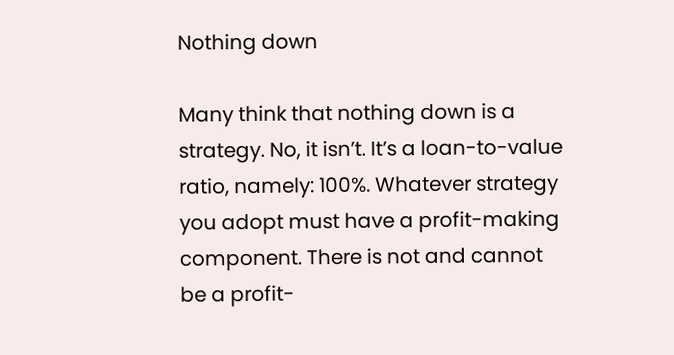Nothing down

Many think that nothing down is a strategy. No, it isn’t. It’s a loan-to-value ratio, namely: 100%. Whatever strategy you adopt must have a profit-making component. There is not and cannot be a profit-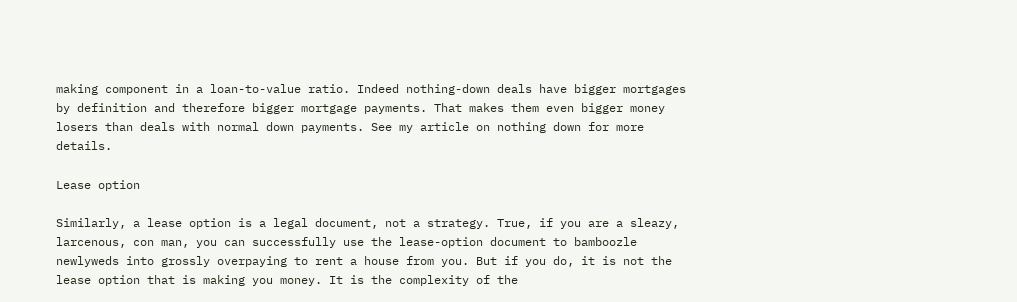making component in a loan-to-value ratio. Indeed nothing-down deals have bigger mortgages by definition and therefore bigger mortgage payments. That makes them even bigger money losers than deals with normal down payments. See my article on nothing down for more details.

Lease option

Similarly, a lease option is a legal document, not a strategy. True, if you are a sleazy, larcenous, con man, you can successfully use the lease-option document to bamboozle newlyweds into grossly overpaying to rent a house from you. But if you do, it is not the lease option that is making you money. It is the complexity of the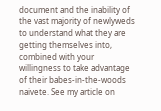document and the inability of the vast majority of newlyweds to understand what they are getting themselves into, combined with your willingness to take advantage of their babes-in-the-woods naivete. See my article on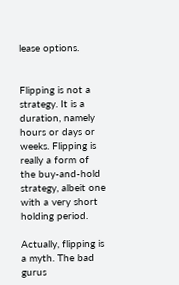lease options.


Flipping is not a strategy. It is a duration, namely hours or days or weeks. Flipping is really a form of the buy-and-hold strategy, albeit one with a very short holding period.

Actually, flipping is a myth. The bad gurus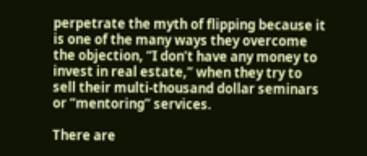perpetrate the myth of flipping because it is one of the many ways they overcome the objection, “I don’t have any money to invest in real estate,” when they try to sell their multi-thousand dollar seminars or “mentoring” services.

There are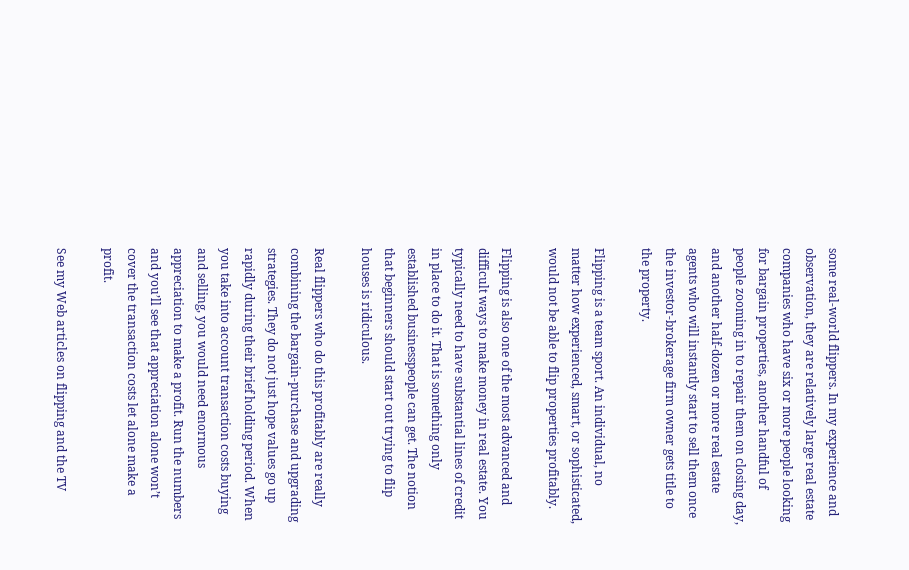some real-world flippers. In my experience and observation, they are relatively large real estate companies who have six or more people looking for bargain properties, another handful of people zooming in to repair them on closing day, and another half-dozen or more real estate agents who will instantly start to sell them once the investor-brokerage firm owner gets title to the property.

Flipping is a team sport. An individual, no matter how experienced, smart, or sophisticated, would not be able to flip properties profitably.

Flipping is also one of the most advanced and difficult ways to make money in real estate. You typically need to have substantial lines of credit in place to do it. That is something only established businesspeople can get. The notion that beginners should start out trying to flip houses is ridiculous.

Real flippers who do this profitably are really combining the bargain-purchase and upgrading strategies. They do not just hope values go up rapidly during their brief holding period. When you take into account transaction costs buying and selling, you would need enormous appreciation to make a profit. Run the numbers and you’ll see that appreciation alone won’t cover the transaction costs let alone make a profit.

See my Web articles on flipping and the TV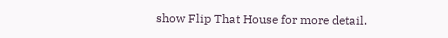show Flip That House for more detail.